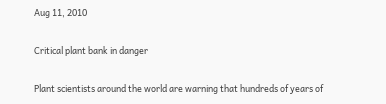Aug 11, 2010

Critical plant bank in danger

Plant scientists around the world are warning that hundreds of years of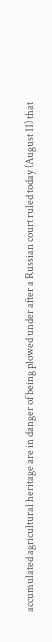accumulated agricultural heritage are in danger of being plowed under after a Russian court ruled today (August 11) that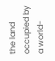the land occupied by a world-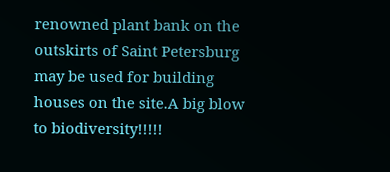renowned plant bank on the outskirts of Saint Petersburg may be used for building houses on the site.A big blow to biodiversity!!!!!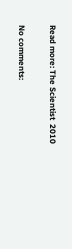Read more: The Scientist  2010

No comments: